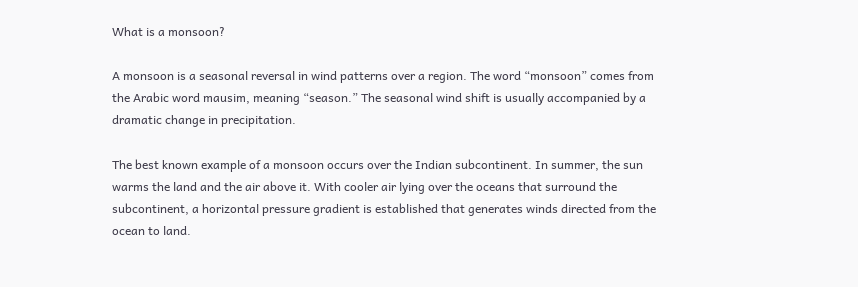What is a monsoon?

A monsoon is a seasonal reversal in wind patterns over a region. The word “monsoon” comes from the Arabic word mausim, meaning “season.” The seasonal wind shift is usually accompanied by a dramatic change in precipitation.

The best known example of a monsoon occurs over the Indian subcontinent. In summer, the sun warms the land and the air above it. With cooler air lying over the oceans that surround the subcontinent, a horizontal pressure gradient is established that generates winds directed from the ocean to land.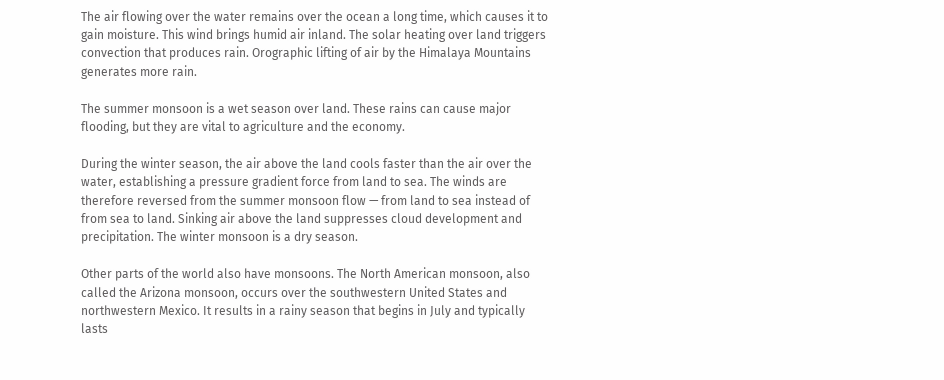The air flowing over the water remains over the ocean a long time, which causes it to gain moisture. This wind brings humid air inland. The solar heating over land triggers convection that produces rain. Orographic lifting of air by the Himalaya Mountains generates more rain.

The summer monsoon is a wet season over land. These rains can cause major flooding, but they are vital to agriculture and the economy.

During the winter season, the air above the land cools faster than the air over the water, establishing a pressure gradient force from land to sea. The winds are therefore reversed from the summer monsoon flow — from land to sea instead of from sea to land. Sinking air above the land suppresses cloud development and precipitation. The winter monsoon is a dry season.

Other parts of the world also have monsoons. The North American monsoon, also called the Arizona monsoon, occurs over the southwestern United States and northwestern Mexico. It results in a rainy season that begins in July and typically lasts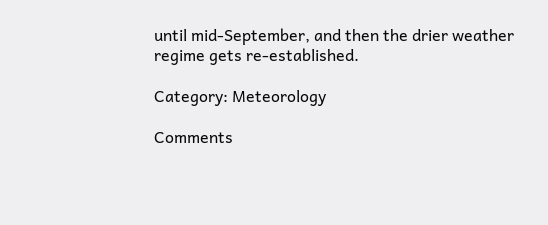until mid-September, and then the drier weather regime gets re-established.

Category: Meteorology

Comments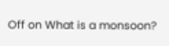Off on What is a monsoon?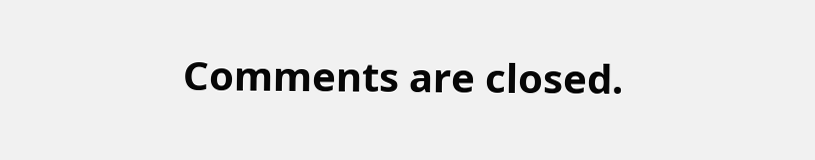Comments are closed.